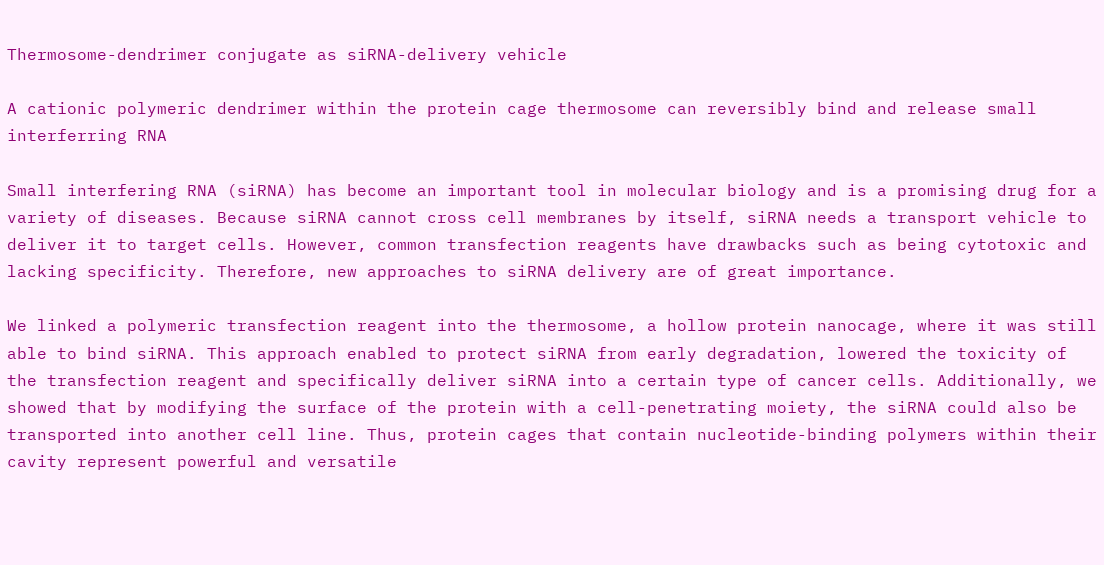Thermosome-dendrimer conjugate as siRNA-delivery vehicle

A cationic polymeric dendrimer within the protein cage thermosome can reversibly bind and release small interferring RNA

Small interfering RNA (siRNA) has become an important tool in molecular biology and is a promising drug for a variety of diseases. Because siRNA cannot cross cell membranes by itself, siRNA needs a transport vehicle to deliver it to target cells. However, common transfection reagents have drawbacks such as being cytotoxic and lacking specificity. Therefore, new approaches to siRNA delivery are of great importance.

We linked a polymeric transfection reagent into the thermosome, a hollow protein nanocage, where it was still able to bind siRNA. This approach enabled to protect siRNA from early degradation, lowered the toxicity of the transfection reagent and specifically deliver siRNA into a certain type of cancer cells. Additionally, we showed that by modifying the surface of the protein with a cell-penetrating moiety, the siRNA could also be transported into another cell line. Thus, protein cages that contain nucleotide-binding polymers within their cavity represent powerful and versatile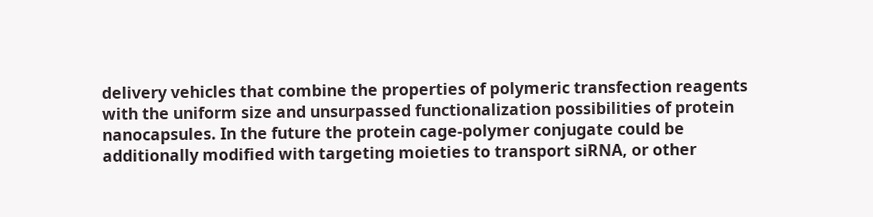delivery vehicles that combine the properties of polymeric transfection reagents with the uniform size and unsurpassed functionalization possibilities of protein nanocapsules. In the future the protein cage-polymer conjugate could be additionally modified with targeting moieties to transport siRNA, or other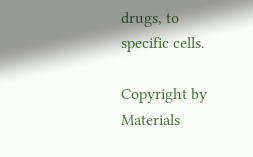drugs, to specific cells.

Copyright by Materials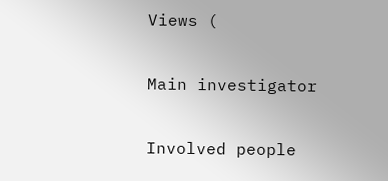Views (

Main investigator

Involved people